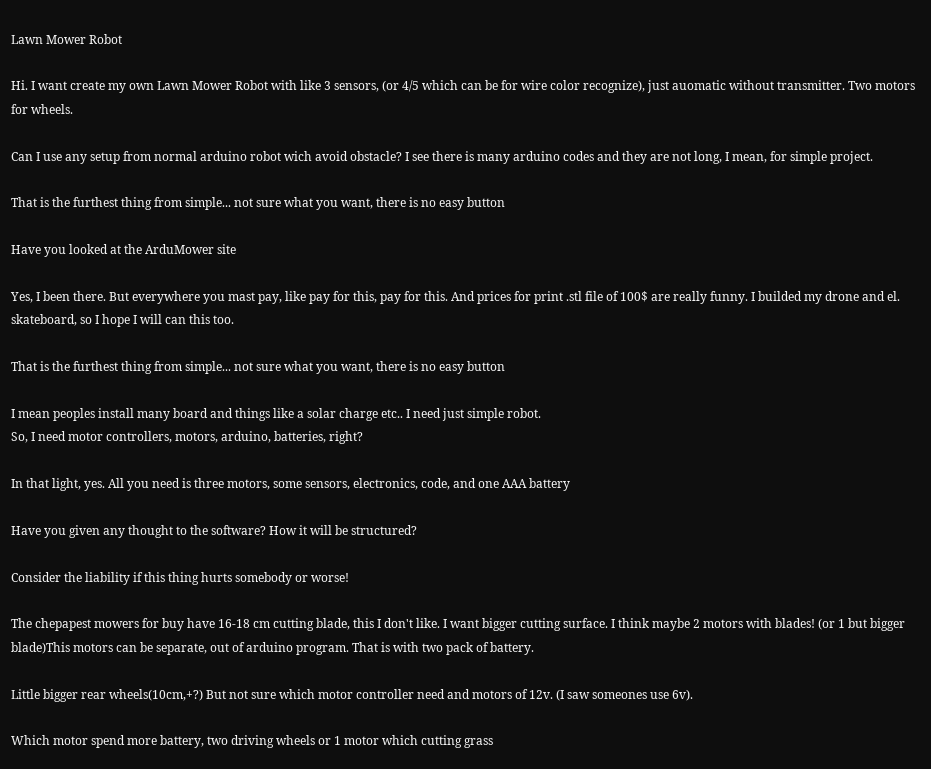Lawn Mower Robot

Hi. I want create my own Lawn Mower Robot with like 3 sensors, (or 4/5 which can be for wire color recognize), just auomatic without transmitter. Two motors for wheels.

Can I use any setup from normal arduino robot wich avoid obstacle? I see there is many arduino codes and they are not long, I mean, for simple project.

That is the furthest thing from simple... not sure what you want, there is no easy button

Have you looked at the ArduMower site

Yes, I been there. But everywhere you mast pay, like pay for this, pay for this. And prices for print .stl file of 100$ are really funny. I builded my drone and el. skateboard, so I hope I will can this too.

That is the furthest thing from simple... not sure what you want, there is no easy button

I mean peoples install many board and things like a solar charge etc.. I need just simple robot.
So, I need motor controllers, motors, arduino, batteries, right?

In that light, yes. All you need is three motors, some sensors, electronics, code, and one AAA battery

Have you given any thought to the software? How it will be structured?

Consider the liability if this thing hurts somebody or worse!

The chepapest mowers for buy have 16-18 cm cutting blade, this I don't like. I want bigger cutting surface. I think maybe 2 motors with blades! (or 1 but bigger blade)This motors can be separate, out of arduino program. That is with two pack of battery.

Little bigger rear wheels(10cm,+?) But not sure which motor controller need and motors of 12v. (I saw someones use 6v).

Which motor spend more battery, two driving wheels or 1 motor which cutting grass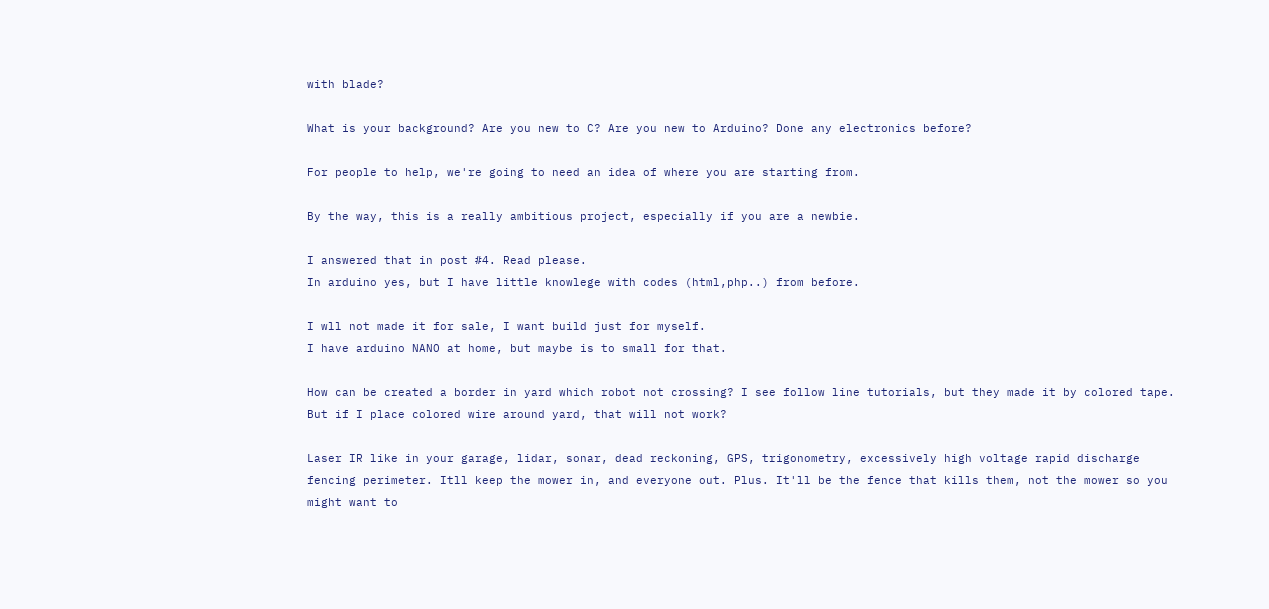with blade?

What is your background? Are you new to C? Are you new to Arduino? Done any electronics before?

For people to help, we're going to need an idea of where you are starting from.

By the way, this is a really ambitious project, especially if you are a newbie.

I answered that in post #4. Read please.
In arduino yes, but I have little knowlege with codes (html,php..) from before.

I wll not made it for sale, I want build just for myself.
I have arduino NANO at home, but maybe is to small for that.

How can be created a border in yard which robot not crossing? I see follow line tutorials, but they made it by colored tape. But if I place colored wire around yard, that will not work?

Laser IR like in your garage, lidar, sonar, dead reckoning, GPS, trigonometry, excessively high voltage rapid discharge fencing perimeter. Itll keep the mower in, and everyone out. Plus. It'll be the fence that kills them, not the mower so you might want to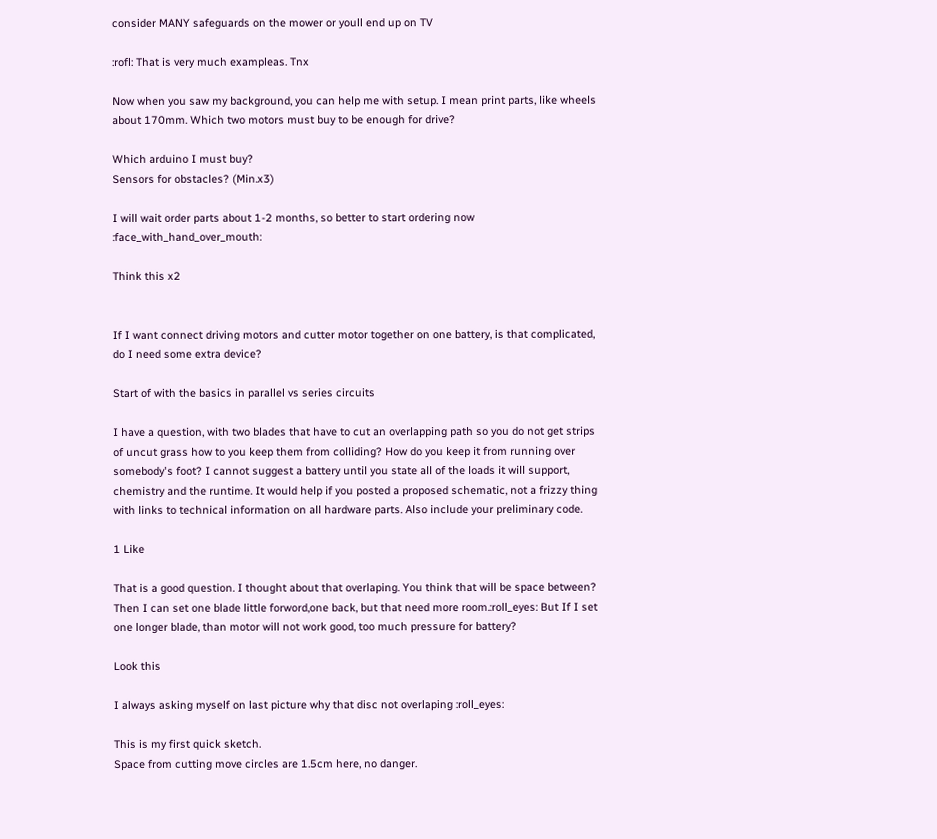consider MANY safeguards on the mower or youll end up on TV

:rofl: That is very much exampleas. Tnx

Now when you saw my background, you can help me with setup. I mean print parts, like wheels about 170mm. Which two motors must buy to be enough for drive?

Which arduino I must buy?
Sensors for obstacles? (Min.x3)

I will wait order parts about 1-2 months, so better to start ordering now :face_with_hand_over_mouth:

Think this x2


If I want connect driving motors and cutter motor together on one battery, is that complicated, do I need some extra device?

Start of with the basics in parallel vs series circuits

I have a question, with two blades that have to cut an overlapping path so you do not get strips of uncut grass how to you keep them from colliding? How do you keep it from running over somebody's foot? I cannot suggest a battery until you state all of the loads it will support, chemistry and the runtime. It would help if you posted a proposed schematic, not a frizzy thing with links to technical information on all hardware parts. Also include your preliminary code.

1 Like

That is a good question. I thought about that overlaping. You think that will be space between? Then I can set one blade little forword,one back, but that need more room.:roll_eyes: But If I set one longer blade, than motor will not work good, too much pressure for battery?

Look this

I always asking myself on last picture why that disc not overlaping :roll_eyes:

This is my first quick sketch.
Space from cutting move circles are 1.5cm here, no danger.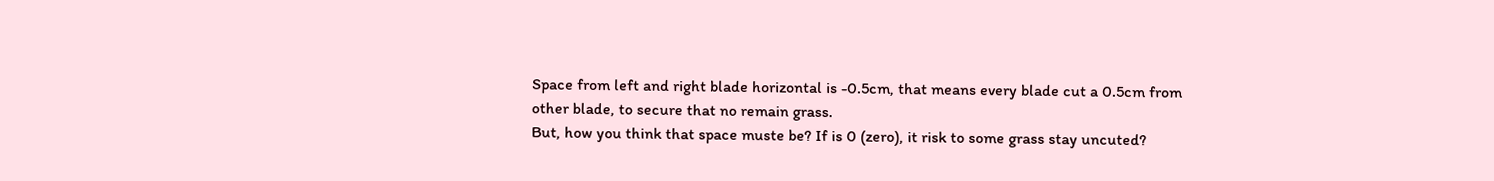Space from left and right blade horizontal is -0.5cm, that means every blade cut a 0.5cm from other blade, to secure that no remain grass.
But, how you think that space muste be? If is 0 (zero), it risk to some grass stay uncuted?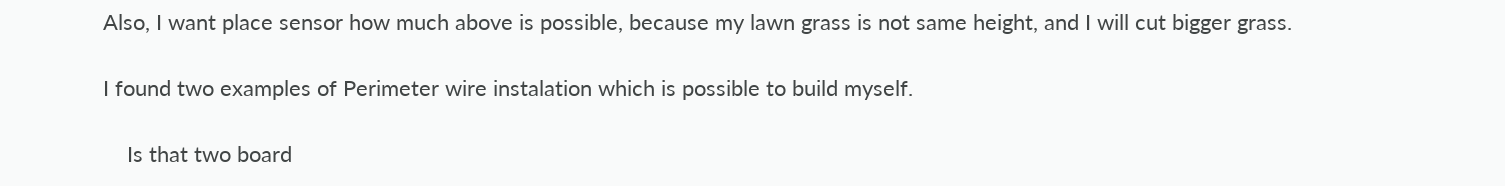Also, I want place sensor how much above is possible, because my lawn grass is not same height, and I will cut bigger grass.

I found two examples of Perimeter wire instalation which is possible to build myself.

    Is that two board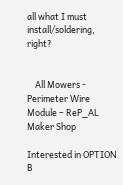all what I must install/soldering, right?


    All Mowers - Perimeter Wire Module – ReP_AL Maker Shop

Interested in OPTION B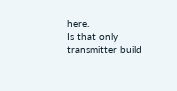here.
Is that only transmitter build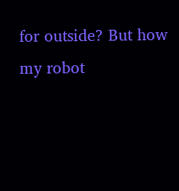for outside? But how my robot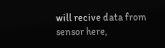will recive data from sensor here,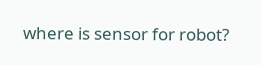where is sensor for robot?